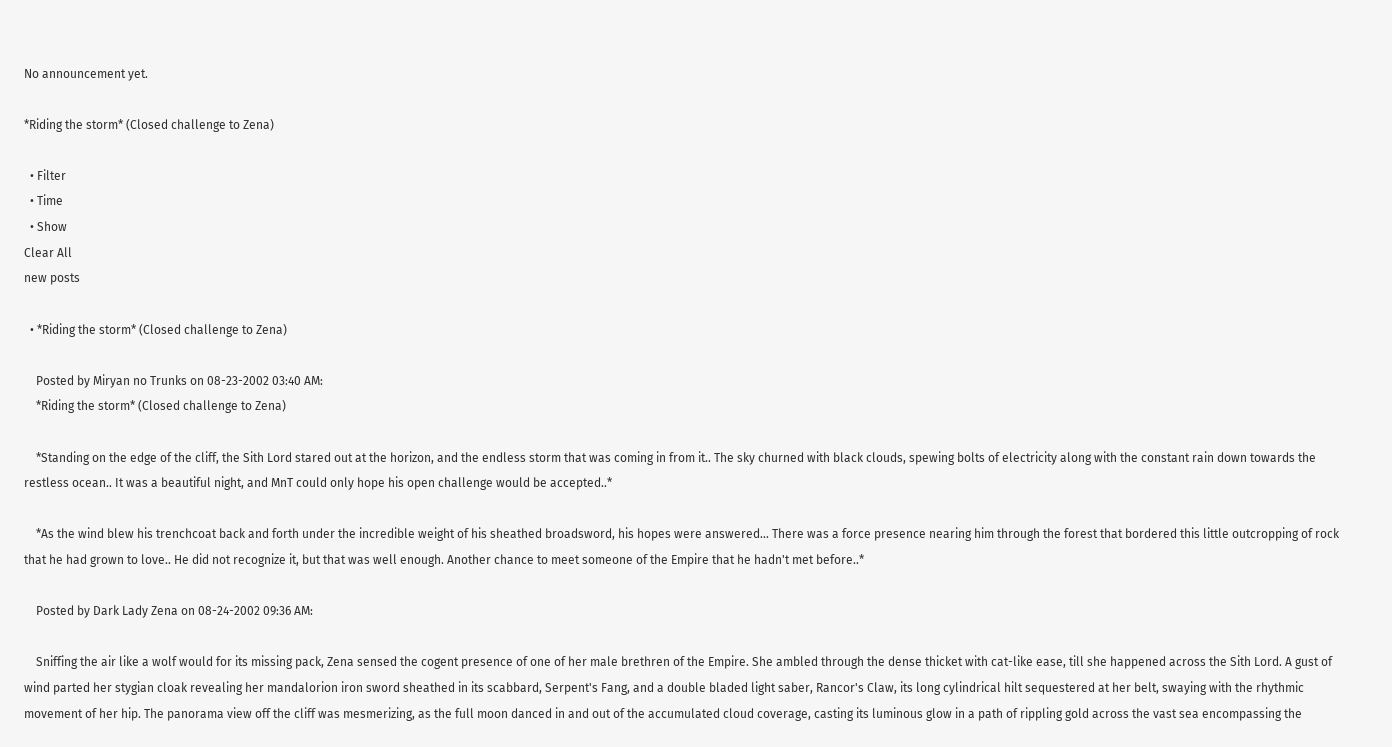No announcement yet.

*Riding the storm* (Closed challenge to Zena)

  • Filter
  • Time
  • Show
Clear All
new posts

  • *Riding the storm* (Closed challenge to Zena)

    Posted by Miryan no Trunks on 08-23-2002 03:40 AM:
    *Riding the storm* (Closed challenge to Zena)

    *Standing on the edge of the cliff, the Sith Lord stared out at the horizon, and the endless storm that was coming in from it.. The sky churned with black clouds, spewing bolts of electricity along with the constant rain down towards the restless ocean.. It was a beautiful night, and MnT could only hope his open challenge would be accepted..*

    *As the wind blew his trenchcoat back and forth under the incredible weight of his sheathed broadsword, his hopes were answered... There was a force presence nearing him through the forest that bordered this little outcropping of rock that he had grown to love.. He did not recognize it, but that was well enough. Another chance to meet someone of the Empire that he hadn't met before..*

    Posted by Dark Lady Zena on 08-24-2002 09:36 AM:

    Sniffing the air like a wolf would for its missing pack, Zena sensed the cogent presence of one of her male brethren of the Empire. She ambled through the dense thicket with cat-like ease, till she happened across the Sith Lord. A gust of wind parted her stygian cloak revealing her mandalorion iron sword sheathed in its scabbard, Serpent's Fang, and a double bladed light saber, Rancor's Claw, its long cylindrical hilt sequestered at her belt, swaying with the rhythmic movement of her hip. The panorama view off the cliff was mesmerizing, as the full moon danced in and out of the accumulated cloud coverage, casting its luminous glow in a path of rippling gold across the vast sea encompassing the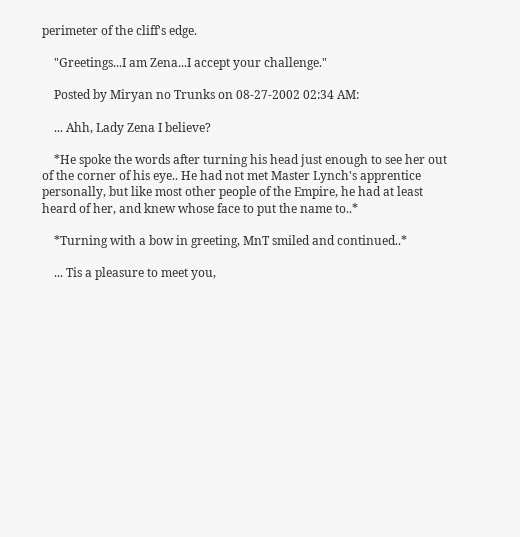perimeter of the cliff's edge.

    "Greetings...I am Zena...I accept your challenge."

    Posted by Miryan no Trunks on 08-27-2002 02:34 AM:

    ... Ahh, Lady Zena I believe?

    *He spoke the words after turning his head just enough to see her out of the corner of his eye.. He had not met Master Lynch's apprentice personally, but like most other people of the Empire, he had at least heard of her, and knew whose face to put the name to..*

    *Turning with a bow in greeting, MnT smiled and continued..*

    ... Tis a pleasure to meet you,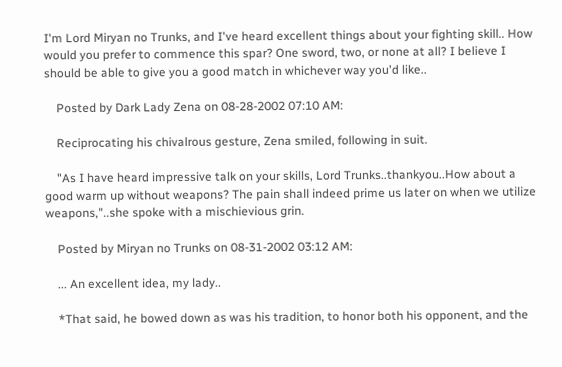I'm Lord Miryan no Trunks, and I've heard excellent things about your fighting skill.. How would you prefer to commence this spar? One sword, two, or none at all? I believe I should be able to give you a good match in whichever way you'd like..

    Posted by Dark Lady Zena on 08-28-2002 07:10 AM:

    Reciprocating his chivalrous gesture, Zena smiled, following in suit.

    "As I have heard impressive talk on your skills, Lord Trunks..thankyou..How about a good warm up without weapons? The pain shall indeed prime us later on when we utilize weapons,"..she spoke with a mischievious grin.

    Posted by Miryan no Trunks on 08-31-2002 03:12 AM:

    ... An excellent idea, my lady..

    *That said, he bowed down as was his tradition, to honor both his opponent, and the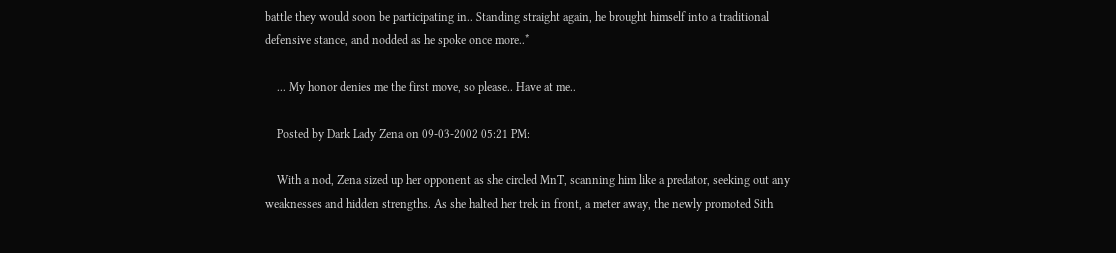battle they would soon be participating in.. Standing straight again, he brought himself into a traditional defensive stance, and nodded as he spoke once more..*

    ... My honor denies me the first move, so please.. Have at me..

    Posted by Dark Lady Zena on 09-03-2002 05:21 PM:

    With a nod, Zena sized up her opponent as she circled MnT, scanning him like a predator, seeking out any weaknesses and hidden strengths. As she halted her trek in front, a meter away, the newly promoted Sith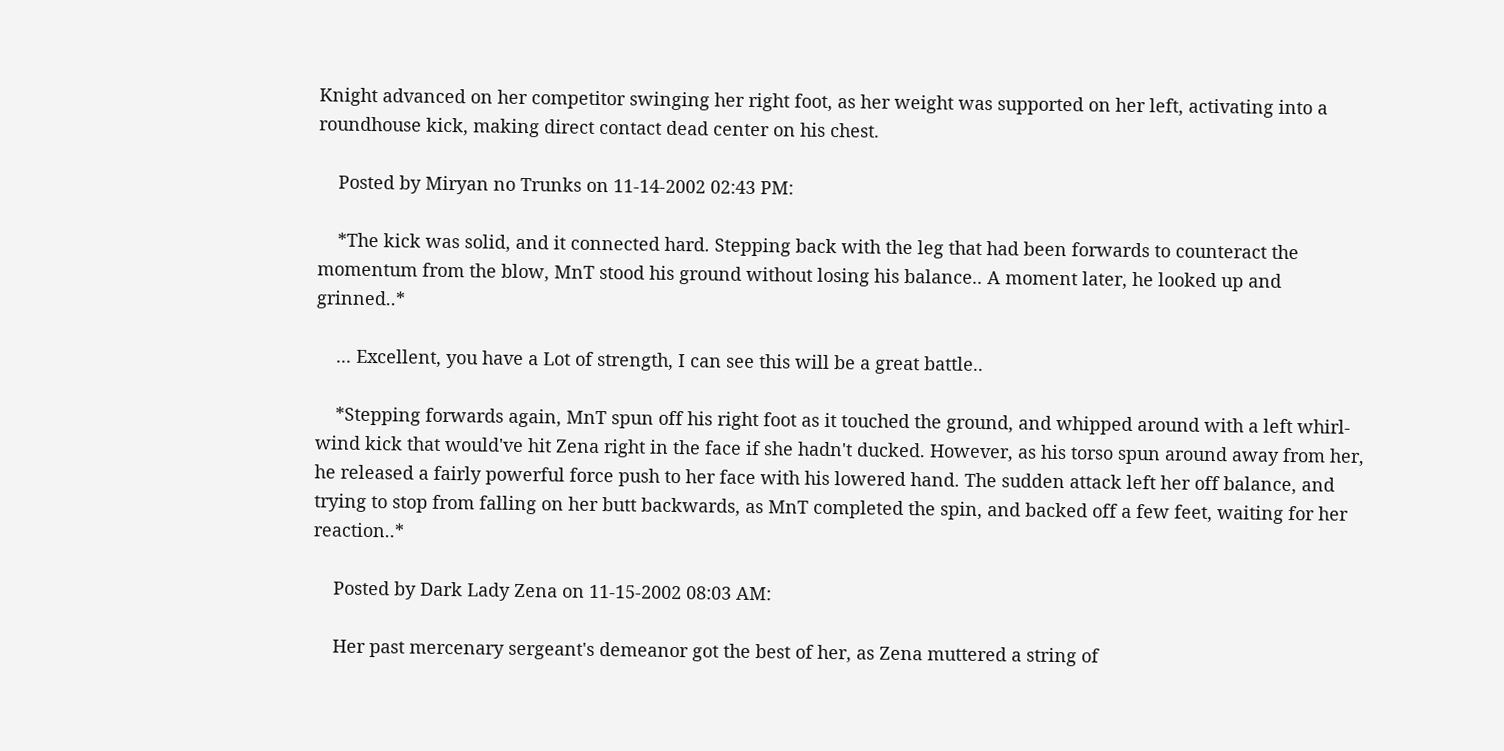Knight advanced on her competitor swinging her right foot, as her weight was supported on her left, activating into a roundhouse kick, making direct contact dead center on his chest.

    Posted by Miryan no Trunks on 11-14-2002 02:43 PM:

    *The kick was solid, and it connected hard. Stepping back with the leg that had been forwards to counteract the momentum from the blow, MnT stood his ground without losing his balance.. A moment later, he looked up and grinned..*

    ... Excellent, you have a Lot of strength, I can see this will be a great battle..

    *Stepping forwards again, MnT spun off his right foot as it touched the ground, and whipped around with a left whirl-wind kick that would've hit Zena right in the face if she hadn't ducked. However, as his torso spun around away from her, he released a fairly powerful force push to her face with his lowered hand. The sudden attack left her off balance, and trying to stop from falling on her butt backwards, as MnT completed the spin, and backed off a few feet, waiting for her reaction..*

    Posted by Dark Lady Zena on 11-15-2002 08:03 AM:

    Her past mercenary sergeant's demeanor got the best of her, as Zena muttered a string of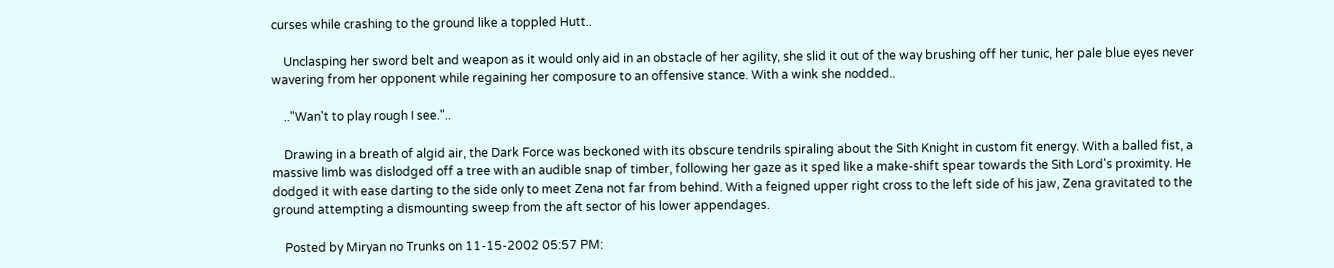curses while crashing to the ground like a toppled Hutt..

    Unclasping her sword belt and weapon as it would only aid in an obstacle of her agility, she slid it out of the way brushing off her tunic, her pale blue eyes never wavering from her opponent while regaining her composure to an offensive stance. With a wink she nodded..

    .."Wan't to play rough I see."..

    Drawing in a breath of algid air, the Dark Force was beckoned with its obscure tendrils spiraling about the Sith Knight in custom fit energy. With a balled fist, a massive limb was dislodged off a tree with an audible snap of timber, following her gaze as it sped like a make-shift spear towards the Sith Lord's proximity. He dodged it with ease darting to the side only to meet Zena not far from behind. With a feigned upper right cross to the left side of his jaw, Zena gravitated to the ground attempting a dismounting sweep from the aft sector of his lower appendages.

    Posted by Miryan no Trunks on 11-15-2002 05:57 PM: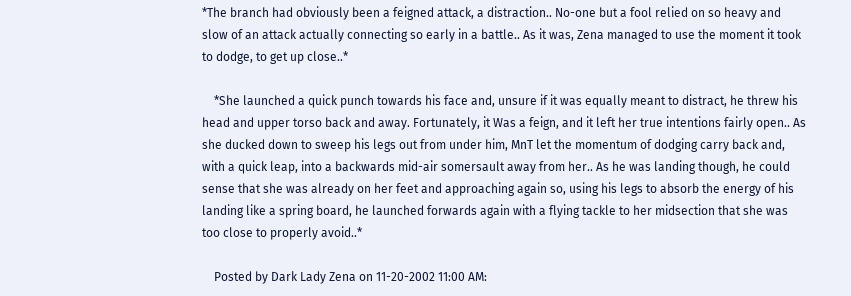*The branch had obviously been a feigned attack, a distraction.. No-one but a fool relied on so heavy and slow of an attack actually connecting so early in a battle.. As it was, Zena managed to use the moment it took to dodge, to get up close..*

    *She launched a quick punch towards his face and, unsure if it was equally meant to distract, he threw his head and upper torso back and away. Fortunately, it Was a feign, and it left her true intentions fairly open.. As she ducked down to sweep his legs out from under him, MnT let the momentum of dodging carry back and, with a quick leap, into a backwards mid-air somersault away from her.. As he was landing though, he could sense that she was already on her feet and approaching again so, using his legs to absorb the energy of his landing like a spring board, he launched forwards again with a flying tackle to her midsection that she was too close to properly avoid..*

    Posted by Dark Lady Zena on 11-20-2002 11:00 AM: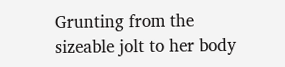Grunting from the sizeable jolt to her body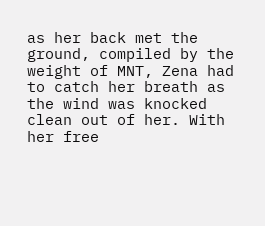as her back met the ground, compiled by the weight of MNT, Zena had to catch her breath as the wind was knocked clean out of her. With her free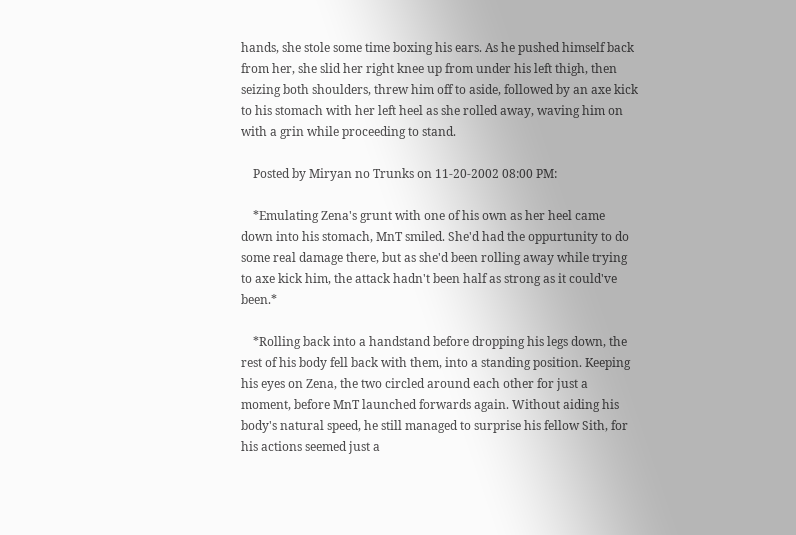hands, she stole some time boxing his ears. As he pushed himself back from her, she slid her right knee up from under his left thigh, then seizing both shoulders, threw him off to aside, followed by an axe kick to his stomach with her left heel as she rolled away, waving him on with a grin while proceeding to stand.

    Posted by Miryan no Trunks on 11-20-2002 08:00 PM:

    *Emulating Zena's grunt with one of his own as her heel came down into his stomach, MnT smiled. She'd had the oppurtunity to do some real damage there, but as she'd been rolling away while trying to axe kick him, the attack hadn't been half as strong as it could've been.*

    *Rolling back into a handstand before dropping his legs down, the rest of his body fell back with them, into a standing position. Keeping his eyes on Zena, the two circled around each other for just a moment, before MnT launched forwards again. Without aiding his body's natural speed, he still managed to surprise his fellow Sith, for his actions seemed just a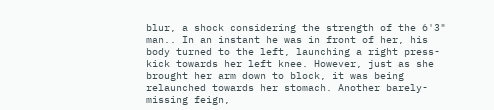blur, a shock considering the strength of the 6'3" man.. In an instant he was in front of her, his body turned to the left, launching a right press-kick towards her left knee. However, just as she brought her arm down to block, it was being relaunched towards her stomach. Another barely-missing feign,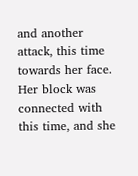and another attack, this time towards her face. Her block was connected with this time, and she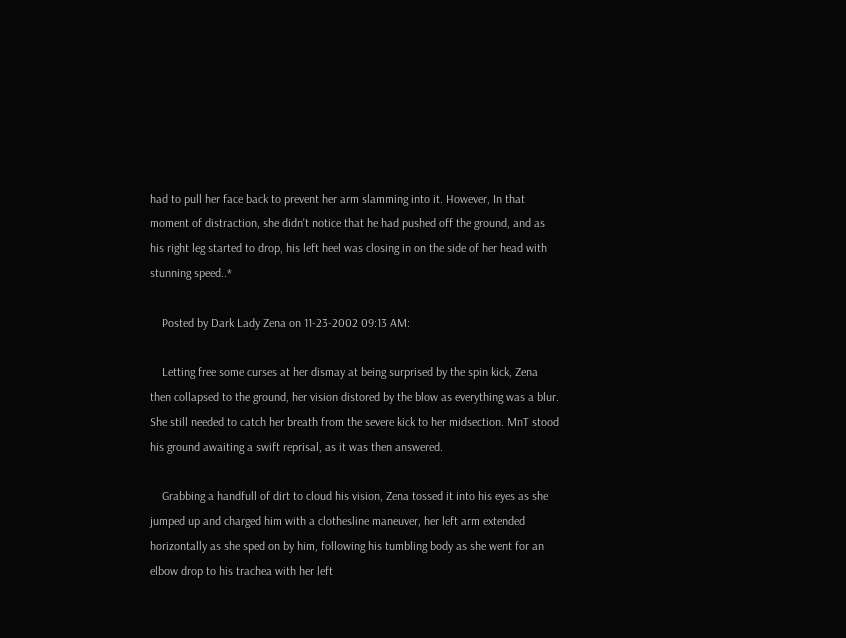had to pull her face back to prevent her arm slamming into it. However, In that moment of distraction, she didn't notice that he had pushed off the ground, and as his right leg started to drop, his left heel was closing in on the side of her head with stunning speed..*

    Posted by Dark Lady Zena on 11-23-2002 09:13 AM:

    Letting free some curses at her dismay at being surprised by the spin kick, Zena then collapsed to the ground, her vision distored by the blow as everything was a blur. She still needed to catch her breath from the severe kick to her midsection. MnT stood his ground awaiting a swift reprisal, as it was then answered.

    Grabbing a handfull of dirt to cloud his vision, Zena tossed it into his eyes as she jumped up and charged him with a clothesline maneuver, her left arm extended horizontally as she sped on by him, following his tumbling body as she went for an elbow drop to his trachea with her left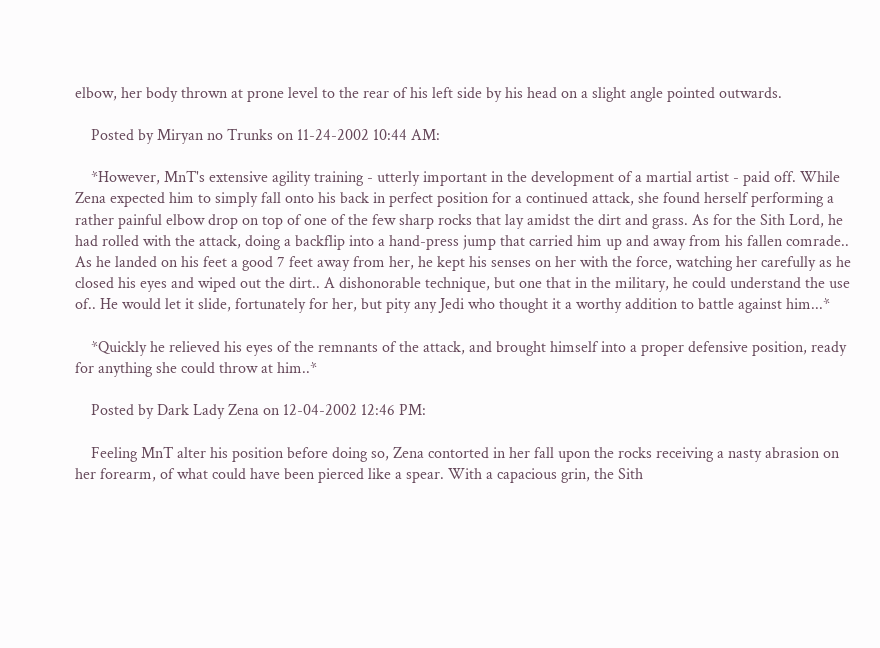elbow, her body thrown at prone level to the rear of his left side by his head on a slight angle pointed outwards.

    Posted by Miryan no Trunks on 11-24-2002 10:44 AM:

    *However, MnT's extensive agility training - utterly important in the development of a martial artist - paid off. While Zena expected him to simply fall onto his back in perfect position for a continued attack, she found herself performing a rather painful elbow drop on top of one of the few sharp rocks that lay amidst the dirt and grass. As for the Sith Lord, he had rolled with the attack, doing a backflip into a hand-press jump that carried him up and away from his fallen comrade.. As he landed on his feet a good 7 feet away from her, he kept his senses on her with the force, watching her carefully as he closed his eyes and wiped out the dirt.. A dishonorable technique, but one that in the military, he could understand the use of.. He would let it slide, fortunately for her, but pity any Jedi who thought it a worthy addition to battle against him...*

    *Quickly he relieved his eyes of the remnants of the attack, and brought himself into a proper defensive position, ready for anything she could throw at him..*

    Posted by Dark Lady Zena on 12-04-2002 12:46 PM:

    Feeling MnT alter his position before doing so, Zena contorted in her fall upon the rocks receiving a nasty abrasion on her forearm, of what could have been pierced like a spear. With a capacious grin, the Sith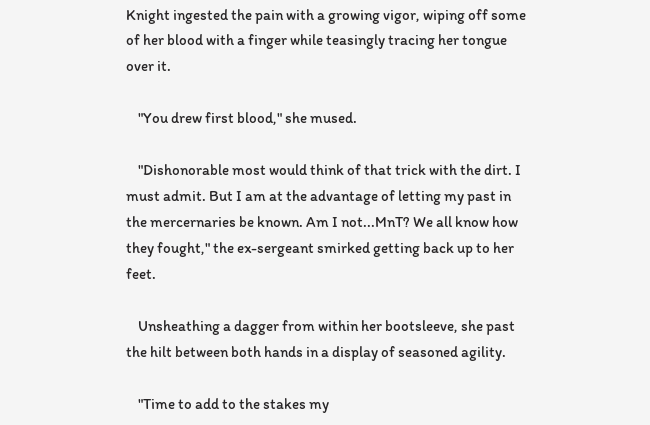Knight ingested the pain with a growing vigor, wiping off some of her blood with a finger while teasingly tracing her tongue over it.

    "You drew first blood," she mused.

    "Dishonorable most would think of that trick with the dirt. I must admit. But I am at the advantage of letting my past in the mercernaries be known. Am I not...MnT? We all know how they fought," the ex-sergeant smirked getting back up to her feet.

    Unsheathing a dagger from within her bootsleeve, she past the hilt between both hands in a display of seasoned agility.

    "Time to add to the stakes my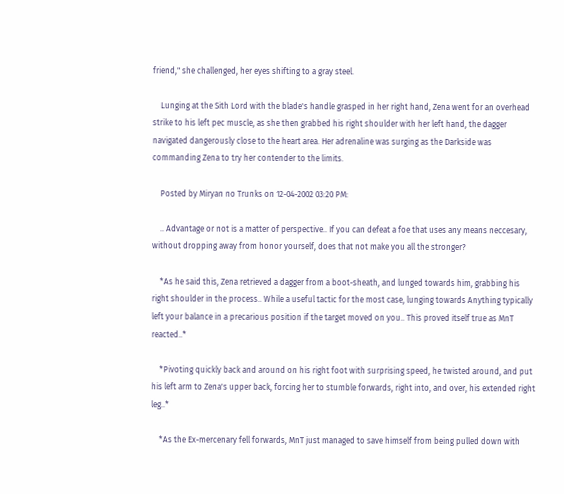friend," she challenged, her eyes shifting to a gray steel.

    Lunging at the Sith Lord with the blade's handle grasped in her right hand, Zena went for an overhead strike to his left pec muscle, as she then grabbed his right shoulder with her left hand, the dagger navigated dangerously close to the heart area. Her adrenaline was surging as the Darkside was commanding Zena to try her contender to the limits.

    Posted by Miryan no Trunks on 12-04-2002 03:20 PM:

    .. Advantage or not is a matter of perspective.. If you can defeat a foe that uses any means neccesary, without dropping away from honor yourself, does that not make you all the stronger?

    *As he said this, Zena retrieved a dagger from a boot-sheath, and lunged towards him, grabbing his right shoulder in the process.. While a useful tactic for the most case, lunging towards Anything typically left your balance in a precarious position if the target moved on you.. This proved itself true as MnT reacted..*

    *Pivoting quickly back and around on his right foot with surprising speed, he twisted around, and put his left arm to Zena's upper back, forcing her to stumble forwards, right into, and over, his extended right leg..*

    *As the Ex-mercenary fell forwards, MnT just managed to save himself from being pulled down with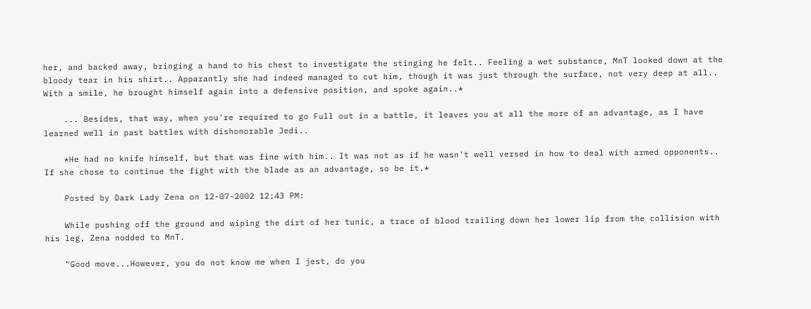her, and backed away, bringing a hand to his chest to investigate the stinging he felt.. Feeling a wet substance, MnT looked down at the bloody tear in his shirt.. Apparantly she had indeed managed to cut him, though it was just through the surface, not very deep at all.. With a smile, he brought himself again into a defensive position, and spoke again..*

    ... Besides, that way, when you're required to go Full out in a battle, it leaves you at all the more of an advantage, as I have learned well in past battles with dishonorable Jedi..

    *He had no knife himself, but that was fine with him.. It was not as if he wasn't well versed in how to deal with armed opponents.. If she chose to continue the fight with the blade as an advantage, so be it.*

    Posted by Dark Lady Zena on 12-07-2002 12:43 PM:

    While pushing off the ground and wiping the dirt of her tunic, a trace of blood trailing down her lower lip from the collision with his leg, Zena nodded to MnT.

    "Good move...However, you do not know me when I jest, do you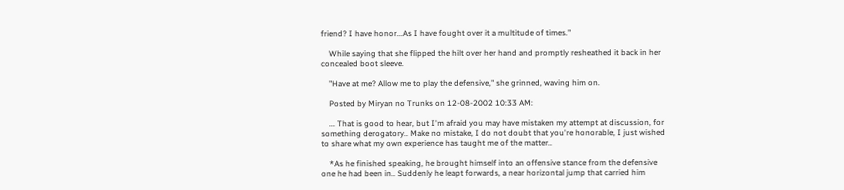friend? I have honor...As I have fought over it a multitude of times."

    While saying that she flipped the hilt over her hand and promptly resheathed it back in her concealed boot sleeve.

    "Have at me? Allow me to play the defensive," she grinned, waving him on.

    Posted by Miryan no Trunks on 12-08-2002 10:33 AM:

    ... That is good to hear, but I'm afraid you may have mistaken my attempt at discussion, for something derogatory.. Make no mistake, I do not doubt that you're honorable, I just wished to share what my own experience has taught me of the matter..

    *As he finished speaking, he brought himself into an offensive stance from the defensive one he had been in.. Suddenly he leapt forwards, a near horizontal jump that carried him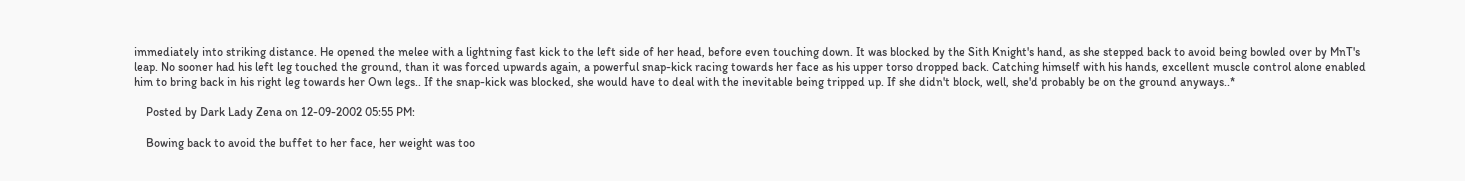immediately into striking distance. He opened the melee with a lightning fast kick to the left side of her head, before even touching down. It was blocked by the Sith Knight's hand, as she stepped back to avoid being bowled over by MnT's leap. No sooner had his left leg touched the ground, than it was forced upwards again, a powerful snap-kick racing towards her face as his upper torso dropped back. Catching himself with his hands, excellent muscle control alone enabled him to bring back in his right leg towards her Own legs.. If the snap-kick was blocked, she would have to deal with the inevitable being tripped up. If she didn't block, well, she'd probably be on the ground anyways..*

    Posted by Dark Lady Zena on 12-09-2002 05:55 PM:

    Bowing back to avoid the buffet to her face, her weight was too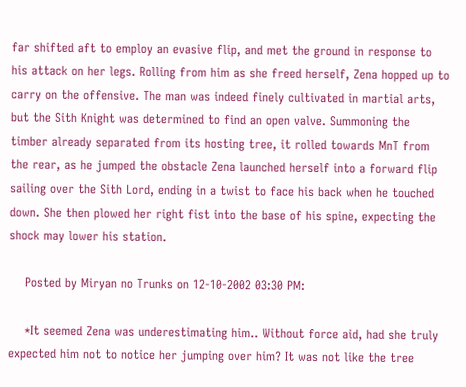far shifted aft to employ an evasive flip, and met the ground in response to his attack on her legs. Rolling from him as she freed herself, Zena hopped up to carry on the offensive. The man was indeed finely cultivated in martial arts, but the Sith Knight was determined to find an open valve. Summoning the timber already separated from its hosting tree, it rolled towards MnT from the rear, as he jumped the obstacle Zena launched herself into a forward flip sailing over the Sith Lord, ending in a twist to face his back when he touched down. She then plowed her right fist into the base of his spine, expecting the shock may lower his station.

    Posted by Miryan no Trunks on 12-10-2002 03:30 PM:

    *It seemed Zena was underestimating him.. Without force aid, had she truly expected him not to notice her jumping over him? It was not like the tree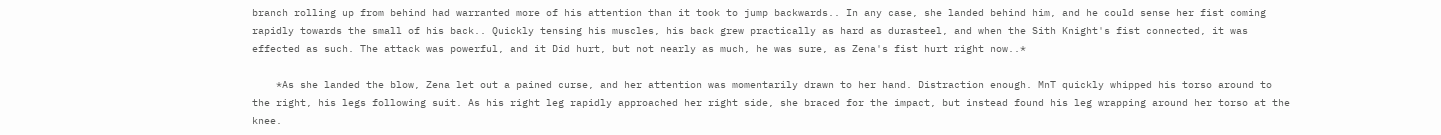branch rolling up from behind had warranted more of his attention than it took to jump backwards.. In any case, she landed behind him, and he could sense her fist coming rapidly towards the small of his back.. Quickly tensing his muscles, his back grew practically as hard as durasteel, and when the Sith Knight's fist connected, it was effected as such. The attack was powerful, and it Did hurt, but not nearly as much, he was sure, as Zena's fist hurt right now..*

    *As she landed the blow, Zena let out a pained curse, and her attention was momentarily drawn to her hand. Distraction enough. MnT quickly whipped his torso around to the right, his legs following suit. As his right leg rapidly approached her right side, she braced for the impact, but instead found his leg wrapping around her torso at the knee.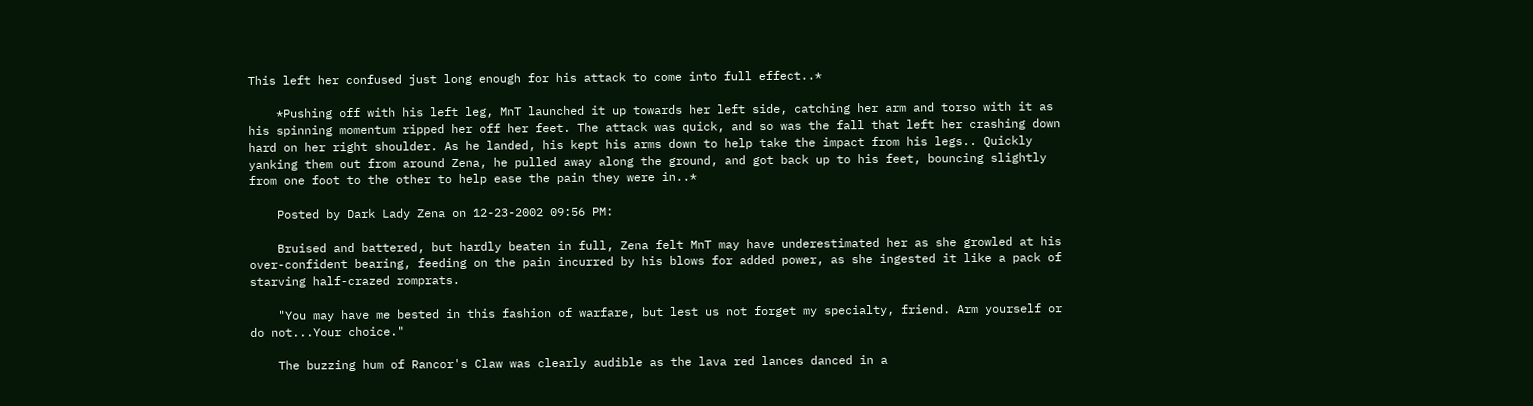This left her confused just long enough for his attack to come into full effect..*

    *Pushing off with his left leg, MnT launched it up towards her left side, catching her arm and torso with it as his spinning momentum ripped her off her feet. The attack was quick, and so was the fall that left her crashing down hard on her right shoulder. As he landed, his kept his arms down to help take the impact from his legs.. Quickly yanking them out from around Zena, he pulled away along the ground, and got back up to his feet, bouncing slightly from one foot to the other to help ease the pain they were in..*

    Posted by Dark Lady Zena on 12-23-2002 09:56 PM:

    Bruised and battered, but hardly beaten in full, Zena felt MnT may have underestimated her as she growled at his over-confident bearing, feeding on the pain incurred by his blows for added power, as she ingested it like a pack of starving half-crazed romprats.

    "You may have me bested in this fashion of warfare, but lest us not forget my specialty, friend. Arm yourself or do not...Your choice."

    The buzzing hum of Rancor's Claw was clearly audible as the lava red lances danced in a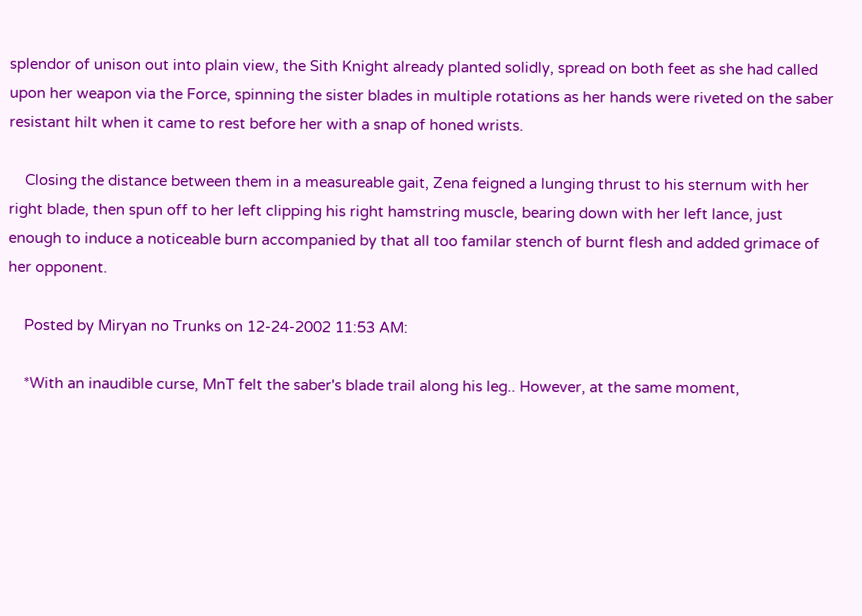splendor of unison out into plain view, the Sith Knight already planted solidly, spread on both feet as she had called upon her weapon via the Force, spinning the sister blades in multiple rotations as her hands were riveted on the saber resistant hilt when it came to rest before her with a snap of honed wrists.

    Closing the distance between them in a measureable gait, Zena feigned a lunging thrust to his sternum with her right blade, then spun off to her left clipping his right hamstring muscle, bearing down with her left lance, just enough to induce a noticeable burn accompanied by that all too familar stench of burnt flesh and added grimace of her opponent.

    Posted by Miryan no Trunks on 12-24-2002 11:53 AM:

    *With an inaudible curse, MnT felt the saber's blade trail along his leg.. However, at the same moment,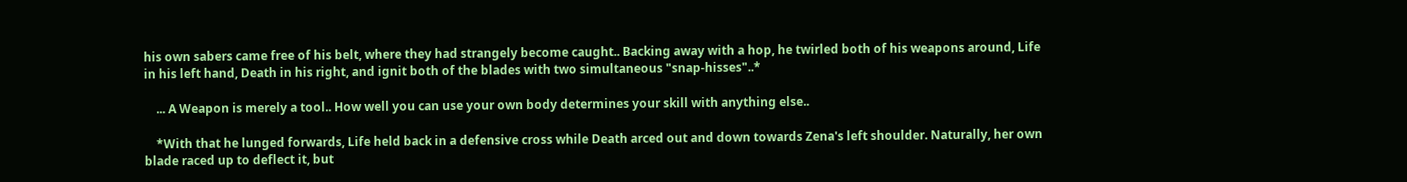his own sabers came free of his belt, where they had strangely become caught.. Backing away with a hop, he twirled both of his weapons around, Life in his left hand, Death in his right, and ignit both of the blades with two simultaneous "snap-hisses"..*

    ... A Weapon is merely a tool.. How well you can use your own body determines your skill with anything else..

    *With that he lunged forwards, Life held back in a defensive cross while Death arced out and down towards Zena's left shoulder. Naturally, her own blade raced up to deflect it, but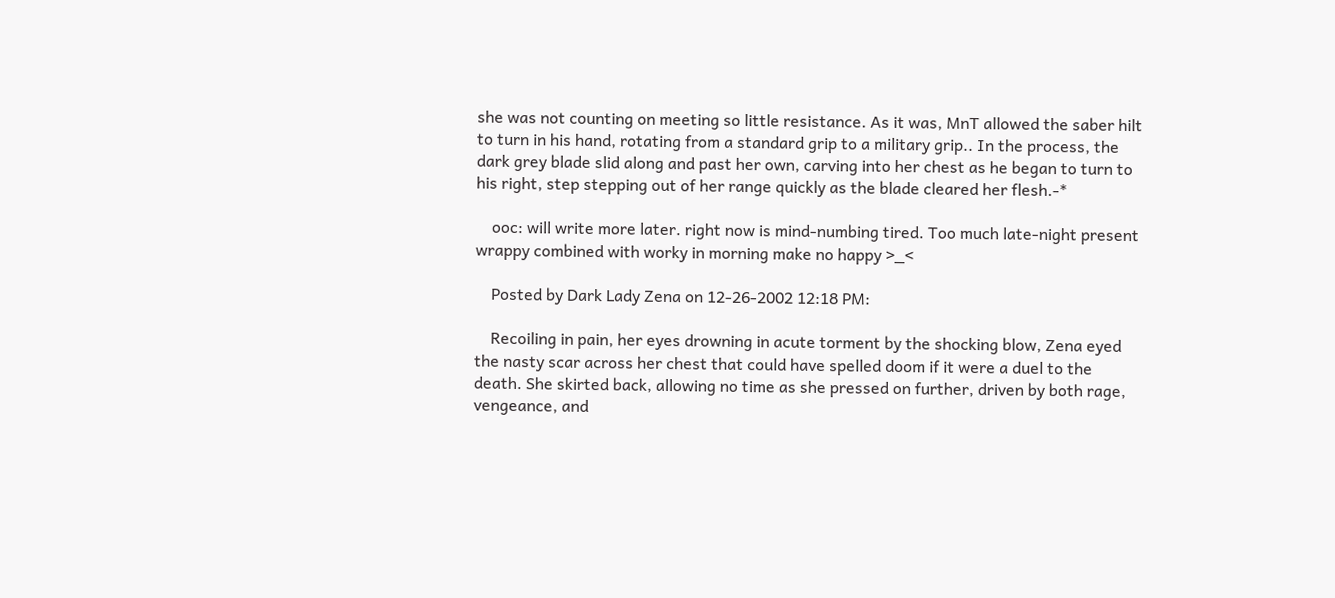she was not counting on meeting so little resistance. As it was, MnT allowed the saber hilt to turn in his hand, rotating from a standard grip to a military grip.. In the process, the dark grey blade slid along and past her own, carving into her chest as he began to turn to his right, step stepping out of her range quickly as the blade cleared her flesh.-*

    ooc: will write more later. right now is mind-numbing tired. Too much late-night present wrappy combined with worky in morning make no happy >_<

    Posted by Dark Lady Zena on 12-26-2002 12:18 PM:

    Recoiling in pain, her eyes drowning in acute torment by the shocking blow, Zena eyed the nasty scar across her chest that could have spelled doom if it were a duel to the death. She skirted back, allowing no time as she pressed on further, driven by both rage, vengeance, and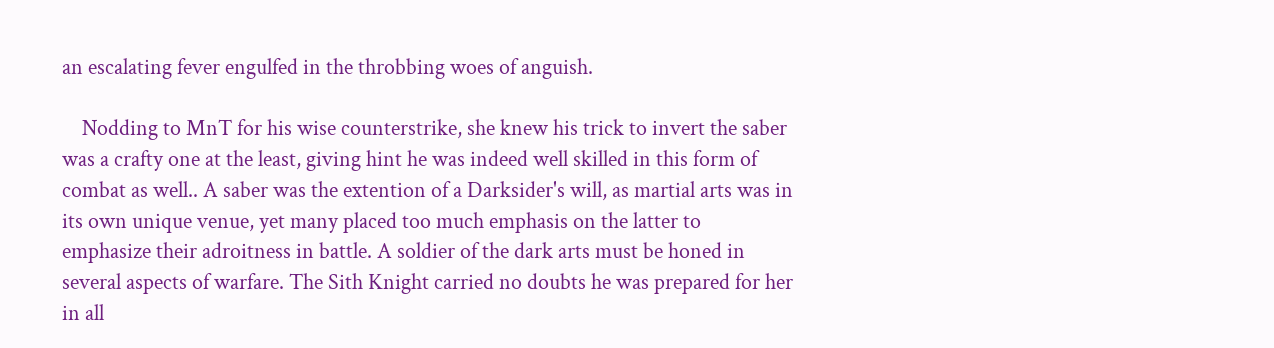an escalating fever engulfed in the throbbing woes of anguish.

    Nodding to MnT for his wise counterstrike, she knew his trick to invert the saber was a crafty one at the least, giving hint he was indeed well skilled in this form of combat as well.. A saber was the extention of a Darksider's will, as martial arts was in its own unique venue, yet many placed too much emphasis on the latter to emphasize their adroitness in battle. A soldier of the dark arts must be honed in several aspects of warfare. The Sith Knight carried no doubts he was prepared for her in all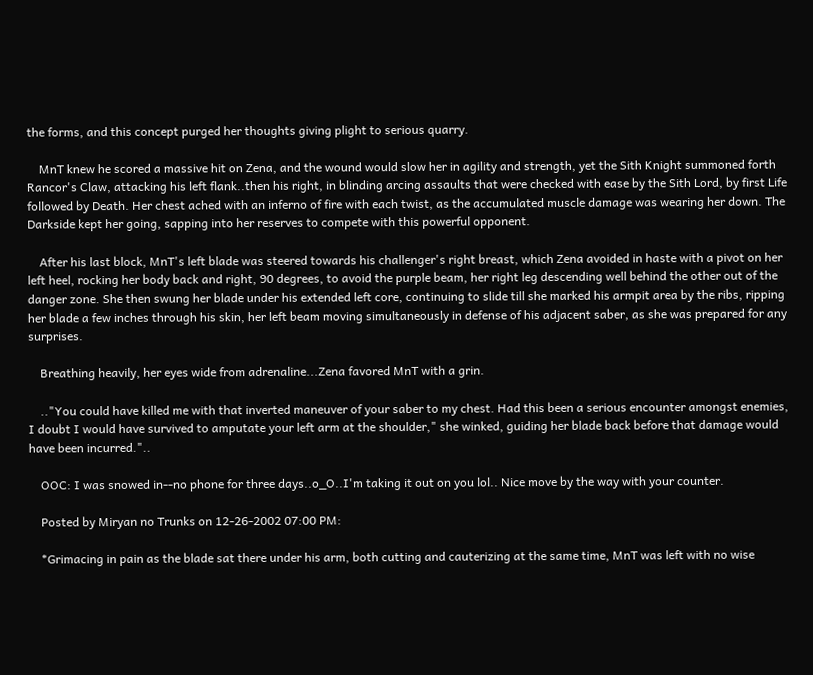the forms, and this concept purged her thoughts giving plight to serious quarry.

    MnT knew he scored a massive hit on Zena, and the wound would slow her in agility and strength, yet the Sith Knight summoned forth Rancor's Claw, attacking his left flank..then his right, in blinding arcing assaults that were checked with ease by the Sith Lord, by first Life followed by Death. Her chest ached with an inferno of fire with each twist, as the accumulated muscle damage was wearing her down. The Darkside kept her going, sapping into her reserves to compete with this powerful opponent.

    After his last block, MnT's left blade was steered towards his challenger's right breast, which Zena avoided in haste with a pivot on her left heel, rocking her body back and right, 90 degrees, to avoid the purple beam, her right leg descending well behind the other out of the danger zone. She then swung her blade under his extended left core, continuing to slide till she marked his armpit area by the ribs, ripping her blade a few inches through his skin, her left beam moving simultaneously in defense of his adjacent saber, as she was prepared for any surprises.

    Breathing heavily, her eyes wide from adrenaline...Zena favored MnT with a grin.

    .."You could have killed me with that inverted maneuver of your saber to my chest. Had this been a serious encounter amongst enemies, I doubt I would have survived to amputate your left arm at the shoulder," she winked, guiding her blade back before that damage would have been incurred."..

    OOC: I was snowed in--no phone for three days..o_O..I'm taking it out on you lol.. Nice move by the way with your counter.

    Posted by Miryan no Trunks on 12-26-2002 07:00 PM:

    *Grimacing in pain as the blade sat there under his arm, both cutting and cauterizing at the same time, MnT was left with no wise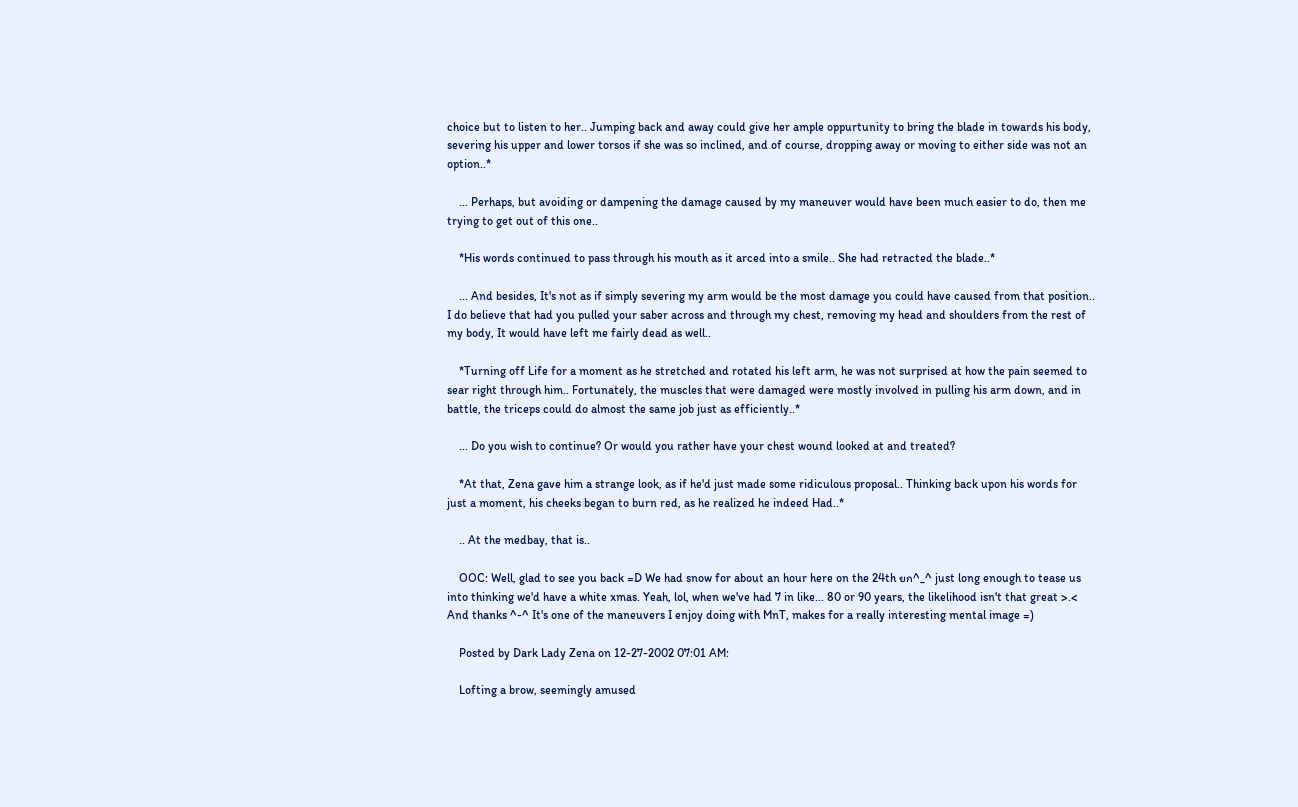choice but to listen to her.. Jumping back and away could give her ample oppurtunity to bring the blade in towards his body, severing his upper and lower torsos if she was so inclined, and of course, dropping away or moving to either side was not an option..*

    ... Perhaps, but avoiding or dampening the damage caused by my maneuver would have been much easier to do, then me trying to get out of this one..

    *His words continued to pass through his mouth as it arced into a smile.. She had retracted the blade..*

    ... And besides, It's not as if simply severing my arm would be the most damage you could have caused from that position.. I do believe that had you pulled your saber across and through my chest, removing my head and shoulders from the rest of my body, It would have left me fairly dead as well..

    *Turning off Life for a moment as he stretched and rotated his left arm, he was not surprised at how the pain seemed to sear right through him.. Fortunately, the muscles that were damaged were mostly involved in pulling his arm down, and in battle, the triceps could do almost the same job just as efficiently..*

    ... Do you wish to continue? Or would you rather have your chest wound looked at and treated?

    *At that, Zena gave him a strange look, as if he'd just made some ridiculous proposal.. Thinking back upon his words for just a moment, his cheeks began to burn red, as he realized he indeed Had..*

    .. At the medbay, that is..

    OOC: Well, glad to see you back =D We had snow for about an hour here on the 24th ยก^_^ just long enough to tease us into thinking we'd have a white xmas. Yeah, lol, when we've had 7 in like... 80 or 90 years, the likelihood isn't that great >.< And thanks ^-^ It's one of the maneuvers I enjoy doing with MnT, makes for a really interesting mental image =)

    Posted by Dark Lady Zena on 12-27-2002 07:01 AM:

    Lofting a brow, seemingly amused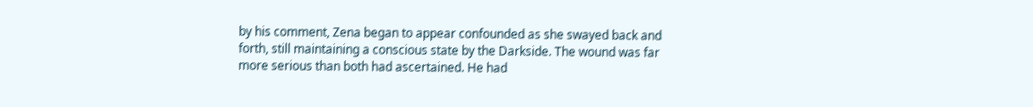by his comment, Zena began to appear confounded as she swayed back and forth, still maintaining a conscious state by the Darkside. The wound was far more serious than both had ascertained. He had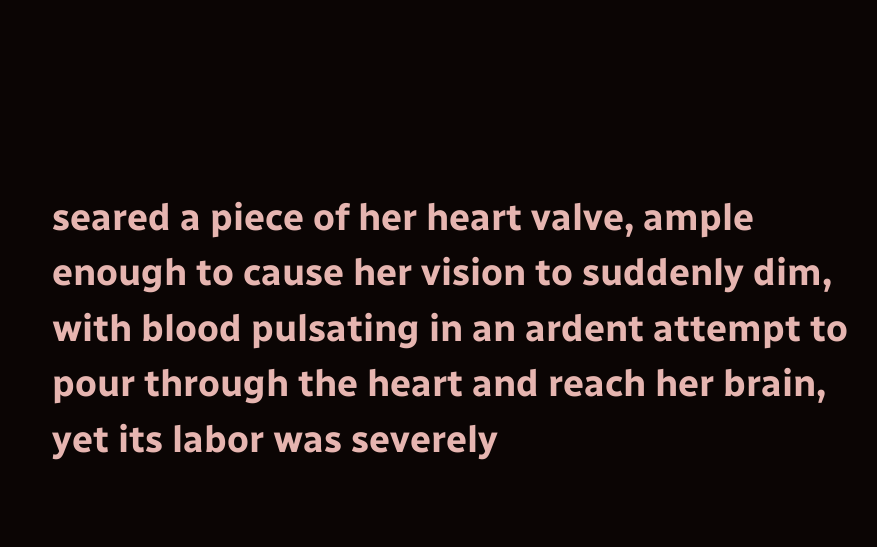seared a piece of her heart valve, ample enough to cause her vision to suddenly dim, with blood pulsating in an ardent attempt to pour through the heart and reach her brain, yet its labor was severely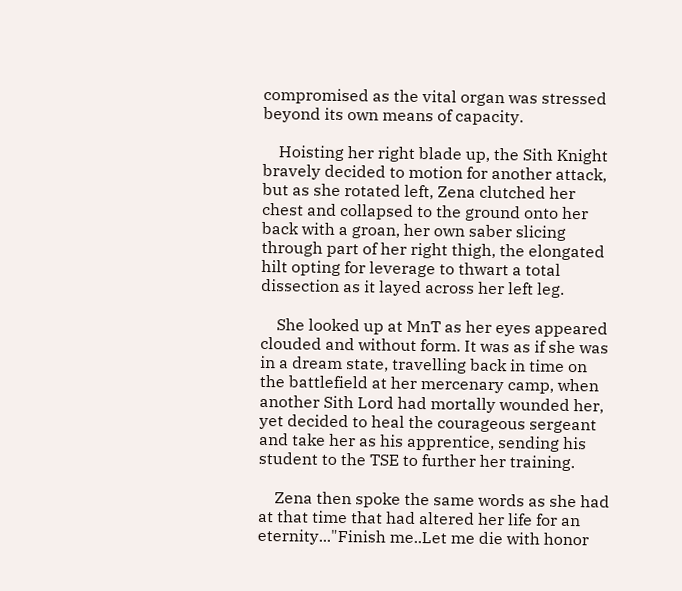compromised as the vital organ was stressed beyond its own means of capacity.

    Hoisting her right blade up, the Sith Knight bravely decided to motion for another attack, but as she rotated left, Zena clutched her chest and collapsed to the ground onto her back with a groan, her own saber slicing through part of her right thigh, the elongated hilt opting for leverage to thwart a total dissection as it layed across her left leg.

    She looked up at MnT as her eyes appeared clouded and without form. It was as if she was in a dream state, travelling back in time on the battlefield at her mercenary camp, when another Sith Lord had mortally wounded her, yet decided to heal the courageous sergeant and take her as his apprentice, sending his student to the TSE to further her training.

    Zena then spoke the same words as she had at that time that had altered her life for an eternity..."Finish me..Let me die with honor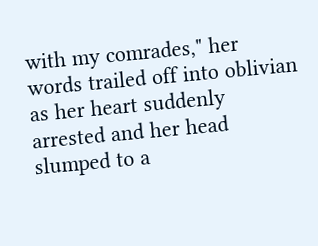with my comrades," her words trailed off into oblivian as her heart suddenly arrested and her head slumped to a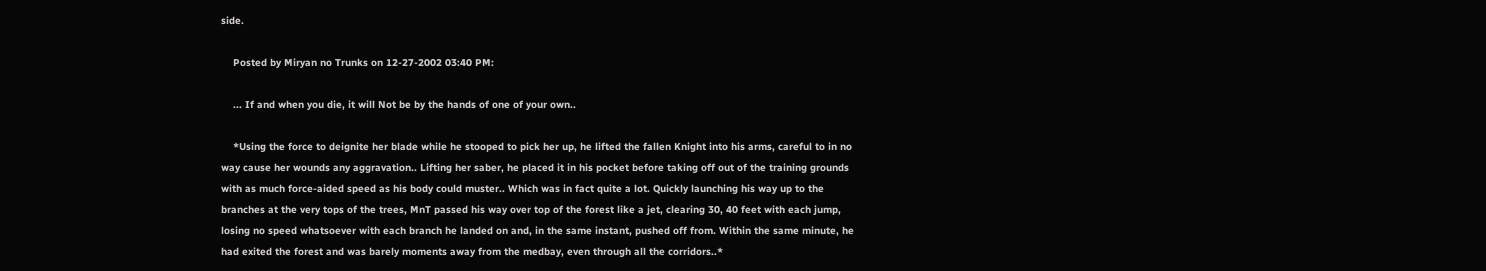side.

    Posted by Miryan no Trunks on 12-27-2002 03:40 PM:

    ... If and when you die, it will Not be by the hands of one of your own..

    *Using the force to deignite her blade while he stooped to pick her up, he lifted the fallen Knight into his arms, careful to in no way cause her wounds any aggravation.. Lifting her saber, he placed it in his pocket before taking off out of the training grounds with as much force-aided speed as his body could muster.. Which was in fact quite a lot. Quickly launching his way up to the branches at the very tops of the trees, MnT passed his way over top of the forest like a jet, clearing 30, 40 feet with each jump, losing no speed whatsoever with each branch he landed on and, in the same instant, pushed off from. Within the same minute, he had exited the forest and was barely moments away from the medbay, even through all the corridors..*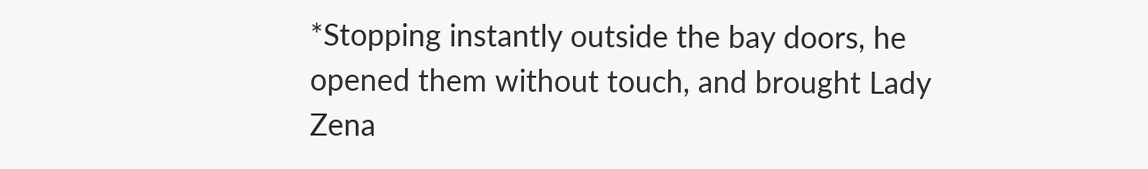*Stopping instantly outside the bay doors, he opened them without touch, and brought Lady Zena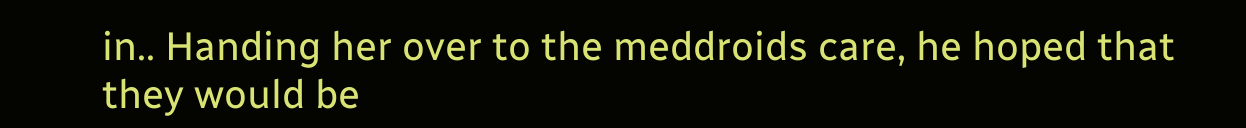in.. Handing her over to the meddroids care, he hoped that they would be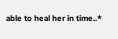able to heal her in time..*